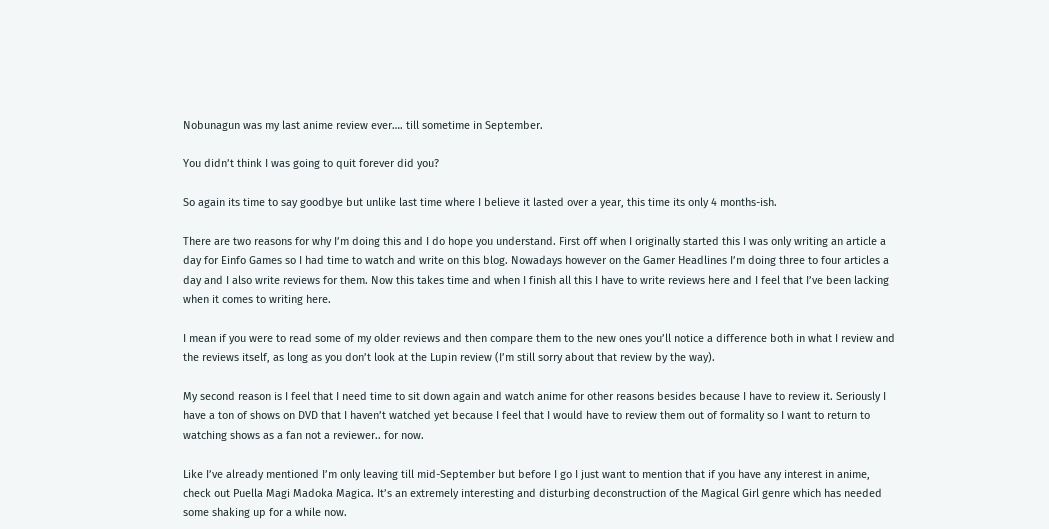Nobunagun was my last anime review ever…. till sometime in September.

You didn’t think I was going to quit forever did you?

So again its time to say goodbye but unlike last time where I believe it lasted over a year, this time its only 4 months-ish.

There are two reasons for why I’m doing this and I do hope you understand. First off when I originally started this I was only writing an article a day for Einfo Games so I had time to watch and write on this blog. Nowadays however on the Gamer Headlines I’m doing three to four articles a day and I also write reviews for them. Now this takes time and when I finish all this I have to write reviews here and I feel that I’ve been lacking when it comes to writing here.

I mean if you were to read some of my older reviews and then compare them to the new ones you’ll notice a difference both in what I review and the reviews itself, as long as you don’t look at the Lupin review (I’m still sorry about that review by the way).

My second reason is I feel that I need time to sit down again and watch anime for other reasons besides because I have to review it. Seriously I have a ton of shows on DVD that I haven’t watched yet because I feel that I would have to review them out of formality so I want to return to watching shows as a fan not a reviewer.. for now.

Like I’ve already mentioned I’m only leaving till mid-September but before I go I just want to mention that if you have any interest in anime, check out Puella Magi Madoka Magica. It’s an extremely interesting and disturbing deconstruction of the Magical Girl genre which has needed some shaking up for a while now.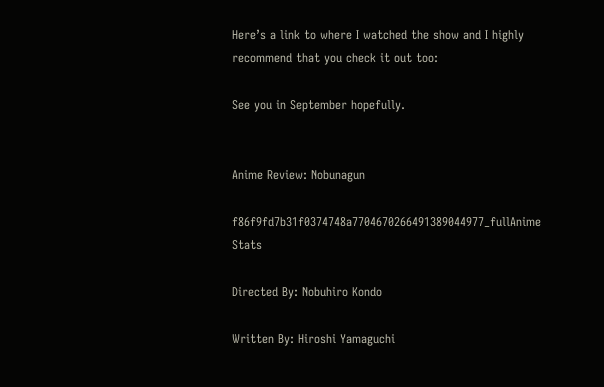Here’s a link to where I watched the show and I highly recommend that you check it out too:

See you in September hopefully.


Anime Review: Nobunagun

f86f9fd7b31f0374748a7704670266491389044977_fullAnime Stats

Directed By: Nobuhiro Kondo

Written By: Hiroshi Yamaguchi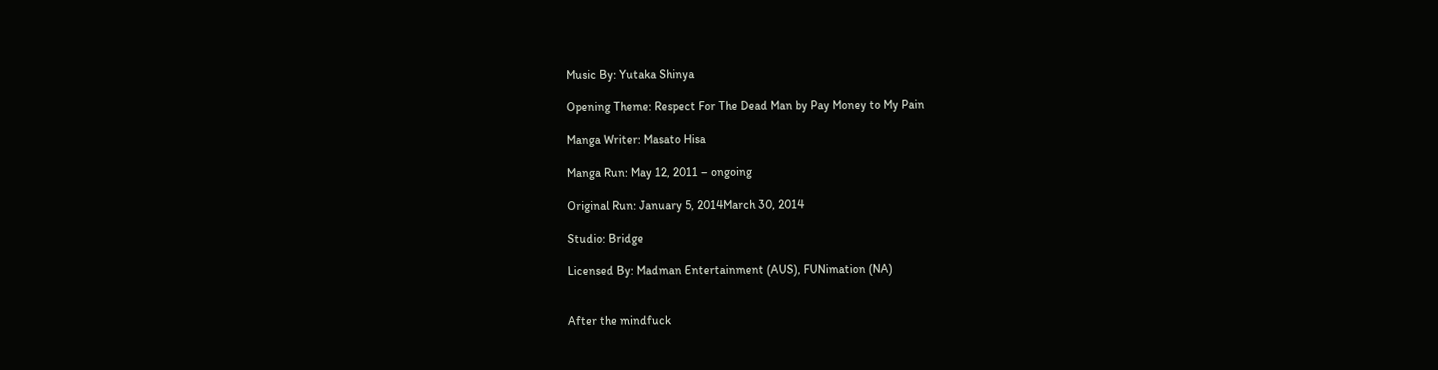Music By: Yutaka Shinya

Opening Theme: Respect For The Dead Man by Pay Money to My Pain

Manga Writer: Masato Hisa

Manga Run: May 12, 2011 – ongoing

Original Run: January 5, 2014March 30, 2014

Studio: Bridge

Licensed By: Madman Entertainment (AUS), FUNimation (NA)


After the mindfuck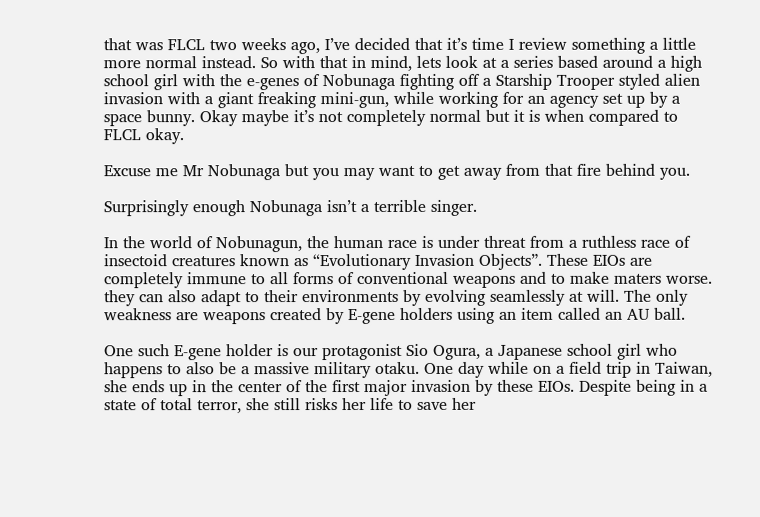that was FLCL two weeks ago, I’ve decided that it’s time I review something a little more normal instead. So with that in mind, lets look at a series based around a high school girl with the e-genes of Nobunaga fighting off a Starship Trooper styled alien invasion with a giant freaking mini-gun, while working for an agency set up by a space bunny. Okay maybe it’s not completely normal but it is when compared to FLCL okay.

Excuse me Mr Nobunaga but you may want to get away from that fire behind you.

Surprisingly enough Nobunaga isn’t a terrible singer.

In the world of Nobunagun, the human race is under threat from a ruthless race of insectoid creatures known as “Evolutionary Invasion Objects”. These EIOs are completely immune to all forms of conventional weapons and to make maters worse. they can also adapt to their environments by evolving seamlessly at will. The only weakness are weapons created by E-gene holders using an item called an AU ball.

One such E-gene holder is our protagonist Sio Ogura, a Japanese school girl who happens to also be a massive military otaku. One day while on a field trip in Taiwan, she ends up in the center of the first major invasion by these EIOs. Despite being in a state of total terror, she still risks her life to save her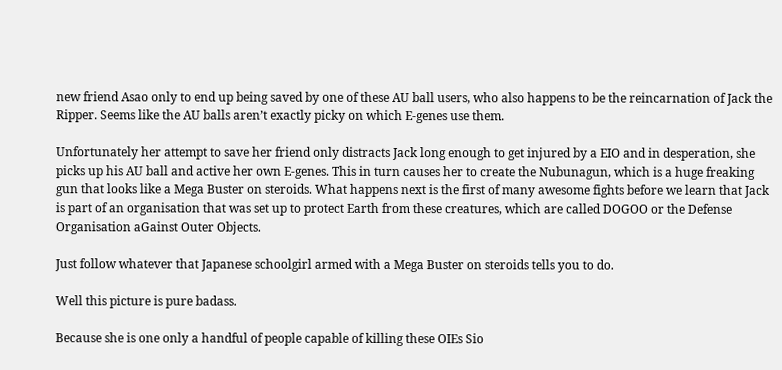new friend Asao only to end up being saved by one of these AU ball users, who also happens to be the reincarnation of Jack the Ripper. Seems like the AU balls aren’t exactly picky on which E-genes use them.

Unfortunately her attempt to save her friend only distracts Jack long enough to get injured by a EIO and in desperation, she picks up his AU ball and active her own E-genes. This in turn causes her to create the Nubunagun, which is a huge freaking gun that looks like a Mega Buster on steroids. What happens next is the first of many awesome fights before we learn that Jack is part of an organisation that was set up to protect Earth from these creatures, which are called DOGOO or the Defense Organisation aGainst Outer Objects.

Just follow whatever that Japanese schoolgirl armed with a Mega Buster on steroids tells you to do.

Well this picture is pure badass.

Because she is one only a handful of people capable of killing these OIEs Sio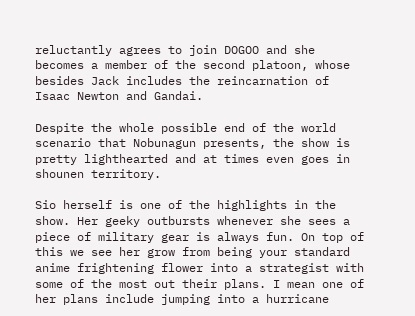reluctantly agrees to join DOGOO and she becomes a member of the second platoon, whose besides Jack includes the reincarnation of Isaac Newton and Gandai.

Despite the whole possible end of the world scenario that Nobunagun presents, the show is pretty lighthearted and at times even goes in shounen territory.

Sio herself is one of the highlights in the show. Her geeky outbursts whenever she sees a piece of military gear is always fun. On top of this we see her grow from being your standard anime frightening flower into a strategist with some of the most out their plans. I mean one of her plans include jumping into a hurricane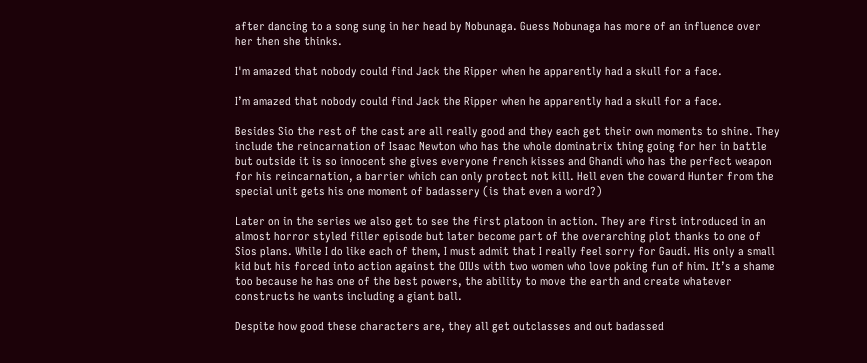after dancing to a song sung in her head by Nobunaga. Guess Nobunaga has more of an influence over her then she thinks.

I'm amazed that nobody could find Jack the Ripper when he apparently had a skull for a face.

I’m amazed that nobody could find Jack the Ripper when he apparently had a skull for a face.

Besides Sio the rest of the cast are all really good and they each get their own moments to shine. They include the reincarnation of Isaac Newton who has the whole dominatrix thing going for her in battle but outside it is so innocent she gives everyone french kisses and Ghandi who has the perfect weapon for his reincarnation, a barrier which can only protect not kill. Hell even the coward Hunter from the special unit gets his one moment of badassery (is that even a word?)

Later on in the series we also get to see the first platoon in action. They are first introduced in an almost horror styled filler episode but later become part of the overarching plot thanks to one of Sios plans. While I do like each of them, I must admit that I really feel sorry for Gaudi. His only a small kid but his forced into action against the OIUs with two women who love poking fun of him. It’s a shame too because he has one of the best powers, the ability to move the earth and create whatever constructs he wants including a giant ball.

Despite how good these characters are, they all get outclasses and out badassed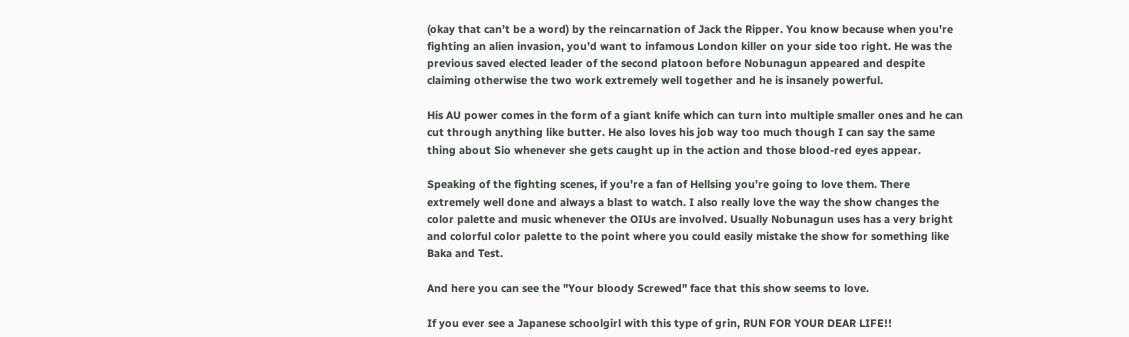(okay that can’t be a word) by the reincarnation of Jack the Ripper. You know because when you’re fighting an alien invasion, you’d want to infamous London killer on your side too right. He was the previous saved elected leader of the second platoon before Nobunagun appeared and despite claiming otherwise the two work extremely well together and he is insanely powerful.

His AU power comes in the form of a giant knife which can turn into multiple smaller ones and he can cut through anything like butter. He also loves his job way too much though I can say the same thing about Sio whenever she gets caught up in the action and those blood-red eyes appear.

Speaking of the fighting scenes, if you’re a fan of Hellsing you’re going to love them. There extremely well done and always a blast to watch. I also really love the way the show changes the color palette and music whenever the OIUs are involved. Usually Nobunagun uses has a very bright and colorful color palette to the point where you could easily mistake the show for something like Baka and Test.

And here you can see the "Your bloody Screwed" face that this show seems to love.

If you ever see a Japanese schoolgirl with this type of grin, RUN FOR YOUR DEAR LIFE!!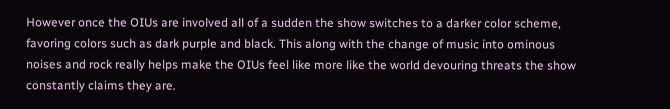However once the OIUs are involved all of a sudden the show switches to a darker color scheme, favoring colors such as dark purple and black. This along with the change of music into ominous noises and rock really helps make the OIUs feel like more like the world devouring threats the show constantly claims they are.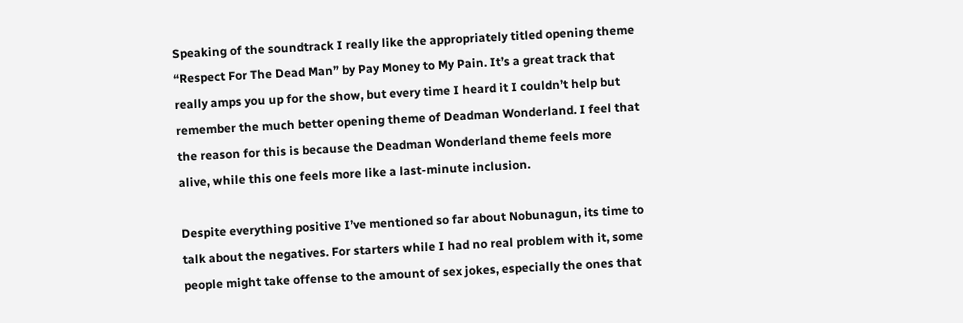Speaking of the soundtrack I really like the appropriately titled opening theme “Respect For The Dead Man” by Pay Money to My Pain. It’s a great track that really amps you up for the show, but every time I heard it I couldn’t help but remember the much better opening theme of Deadman Wonderland. I feel that the reason for this is because the Deadman Wonderland theme feels more alive, while this one feels more like a last-minute inclusion.

Despite everything positive I’ve mentioned so far about Nobunagun, its time to talk about the negatives. For starters while I had no real problem with it, some people might take offense to the amount of sex jokes, especially the ones that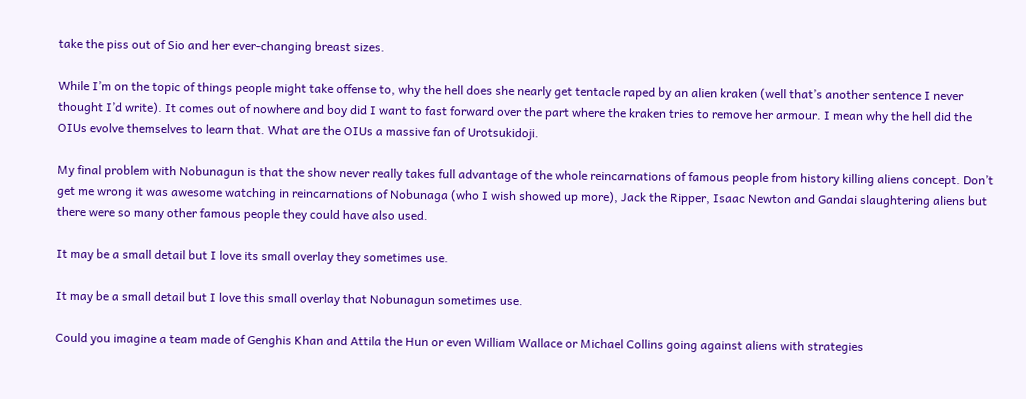take the piss out of Sio and her ever-changing breast sizes.

While I’m on the topic of things people might take offense to, why the hell does she nearly get tentacle raped by an alien kraken (well that’s another sentence I never thought I’d write). It comes out of nowhere and boy did I want to fast forward over the part where the kraken tries to remove her armour. I mean why the hell did the OIUs evolve themselves to learn that. What are the OIUs a massive fan of Urotsukidoji.

My final problem with Nobunagun is that the show never really takes full advantage of the whole reincarnations of famous people from history killing aliens concept. Don’t get me wrong it was awesome watching in reincarnations of Nobunaga (who I wish showed up more), Jack the Ripper, Isaac Newton and Gandai slaughtering aliens but there were so many other famous people they could have also used.

It may be a small detail but I love its small overlay they sometimes use.

It may be a small detail but I love this small overlay that Nobunagun sometimes use.

Could you imagine a team made of Genghis Khan and Attila the Hun or even William Wallace or Michael Collins going against aliens with strategies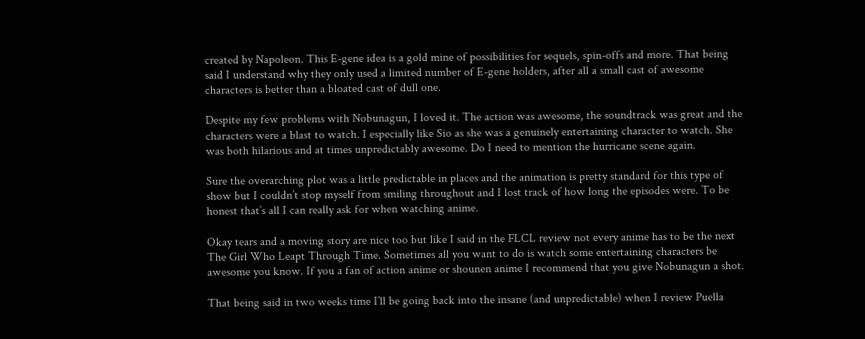created by Napoleon. This E-gene idea is a gold mine of possibilities for sequels, spin-offs and more. That being said I understand why they only used a limited number of E-gene holders, after all a small cast of awesome characters is better than a bloated cast of dull one.

Despite my few problems with Nobunagun, I loved it. The action was awesome, the soundtrack was great and the characters were a blast to watch. I especially like Sio as she was a genuinely entertaining character to watch. She was both hilarious and at times unpredictably awesome. Do I need to mention the hurricane scene again.

Sure the overarching plot was a little predictable in places and the animation is pretty standard for this type of show but I couldn’t stop myself from smiling throughout and I lost track of how long the episodes were. To be honest that’s all I can really ask for when watching anime.

Okay tears and a moving story are nice too but like I said in the FLCL review not every anime has to be the next The Girl Who Leapt Through Time. Sometimes all you want to do is watch some entertaining characters be awesome you know. If you a fan of action anime or shounen anime I recommend that you give Nobunagun a shot.

That being said in two weeks time I’ll be going back into the insane (and unpredictable) when I review Puella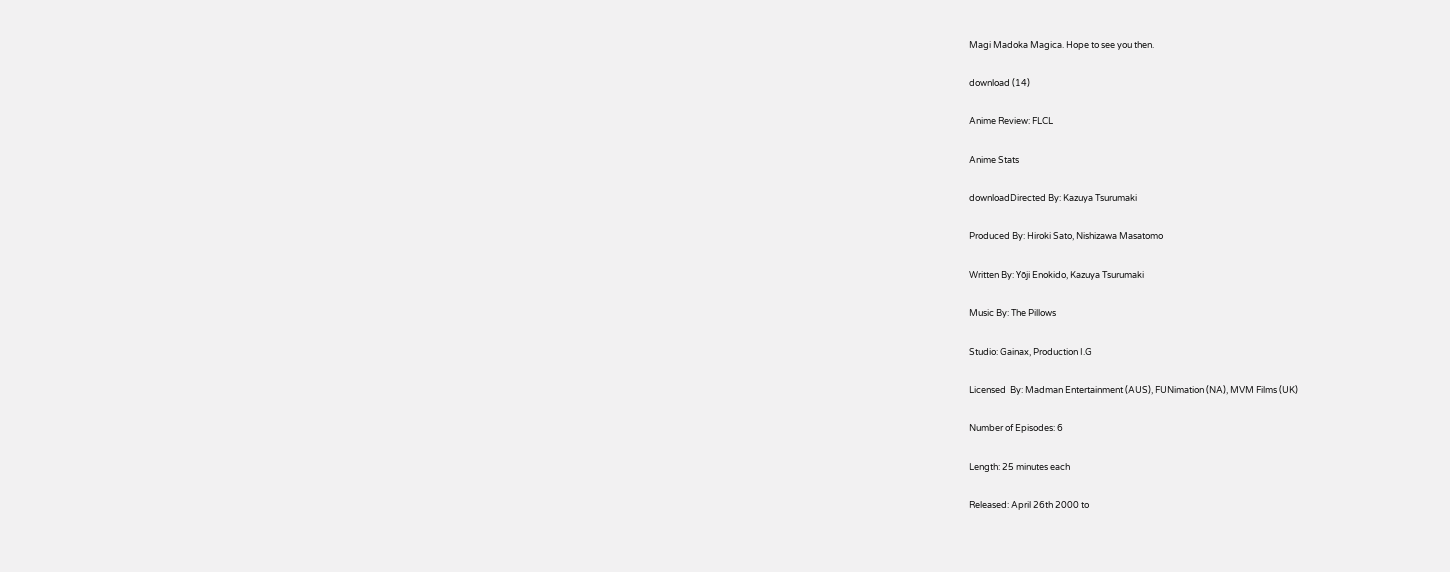Magi Madoka Magica. Hope to see you then.

download (14)

Anime Review: FLCL

Anime Stats

downloadDirected By: Kazuya Tsurumaki

Produced By: Hiroki Sato, Nishizawa Masatomo

Written By: Yōji Enokido, Kazuya Tsurumaki

Music By: The Pillows

Studio: Gainax, Production I.G

Licensed  By: Madman Entertainment (AUS), FUNimation (NA), MVM Films (UK)

Number of Episodes: 6

Length: 25 minutes each

Released: April 26th 2000 to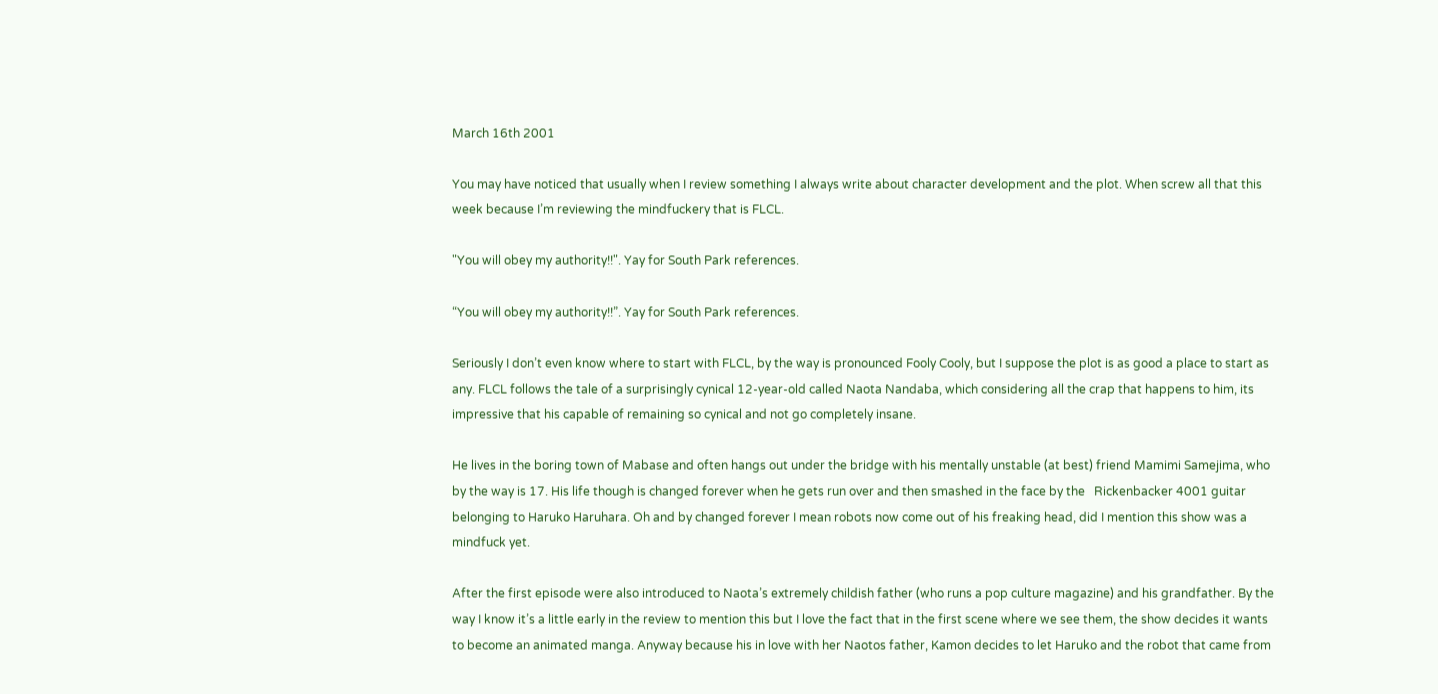March 16th 2001

You may have noticed that usually when I review something I always write about character development and the plot. When screw all that this week because I’m reviewing the mindfuckery that is FLCL.

"You will obey my authority!!". Yay for South Park references.

“You will obey my authority!!”. Yay for South Park references.

Seriously I don’t even know where to start with FLCL, by the way is pronounced Fooly Cooly, but I suppose the plot is as good a place to start as any. FLCL follows the tale of a surprisingly cynical 12-year-old called Naota Nandaba, which considering all the crap that happens to him, its impressive that his capable of remaining so cynical and not go completely insane.

He lives in the boring town of Mabase and often hangs out under the bridge with his mentally unstable (at best) friend Mamimi Samejima, who by the way is 17. His life though is changed forever when he gets run over and then smashed in the face by the   Rickenbacker 4001 guitar belonging to Haruko Haruhara. Oh and by changed forever I mean robots now come out of his freaking head, did I mention this show was a mindfuck yet.

After the first episode were also introduced to Naota’s extremely childish father (who runs a pop culture magazine) and his grandfather. By the way I know it’s a little early in the review to mention this but I love the fact that in the first scene where we see them, the show decides it wants to become an animated manga. Anyway because his in love with her Naotos father, Kamon decides to let Haruko and the robot that came from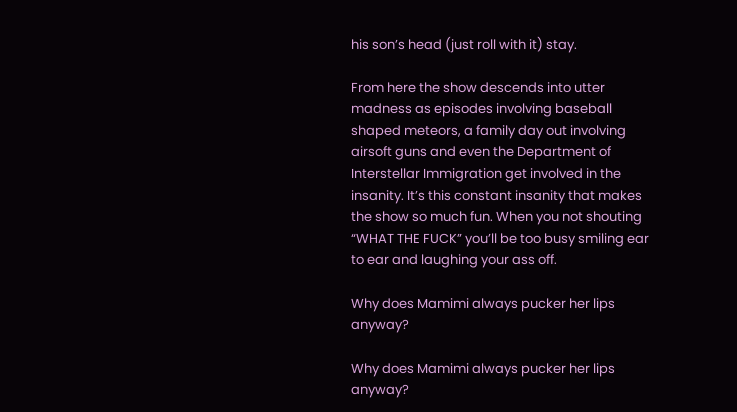his son’s head (just roll with it) stay.

From here the show descends into utter madness as episodes involving baseball shaped meteors, a family day out involving airsoft guns and even the Department of Interstellar Immigration get involved in the insanity. It’s this constant insanity that makes the show so much fun. When you not shouting “WHAT THE FUCK” you’ll be too busy smiling ear to ear and laughing your ass off.

Why does Mamimi always pucker her lips anyway?

Why does Mamimi always pucker her lips anyway?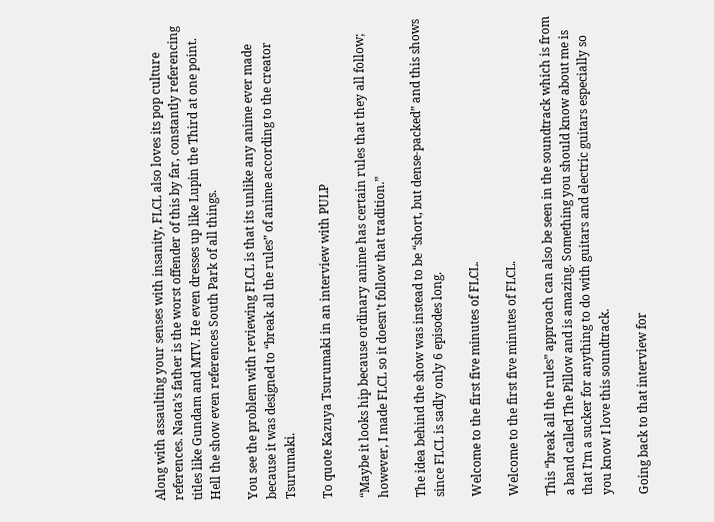Along with assaulting your senses with insanity, FLCL also loves its pop culture references. Naota’s father is the worst offender of this by far, constantly referencing titles like Gundam and MTV. He even dresses up like Lupin the Third at one point. Hell the show even references South Park of all things.

You see the problem with reviewing FLCL is that its unlike any anime ever made because it was designed to “break all the rules” of anime according to the creator Tsurumaki.

To quote Kazuya Tsurumaki in an interview with PULP

“Maybe it looks hip because ordinary anime has certain rules that they all follow; however, I made FLCL so it doesn’t follow that tradition.”

The idea behind the show was instead to be “short, but dense-packed” and this shows since FLCL is sadly only 6 episodes long.

Welcome to the first five minutes of FLCL.

Welcome to the first five minutes of FLCL.

This “break all the rules” approach can also be seen in the soundtrack which is from a band called The Pillow and is amazing. Something you should know about me is that I’m a sucker for anything to do with guitars and electric guitars especially so you know I love this soundtrack.

Going back to that interview for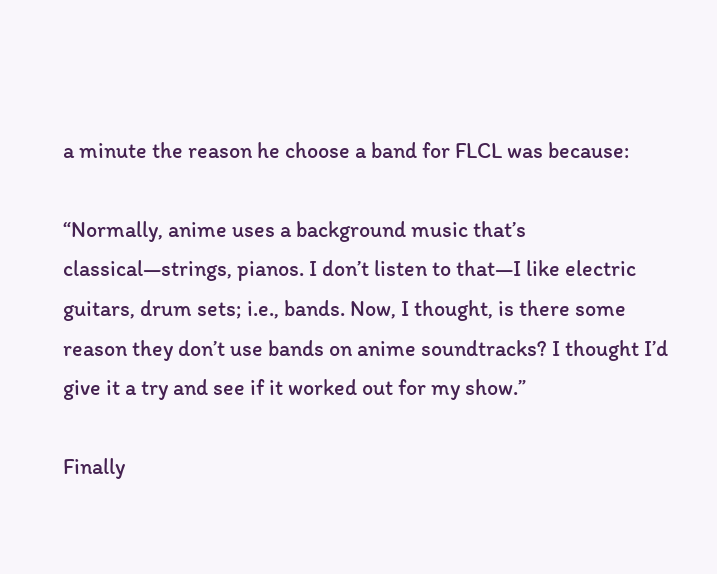a minute the reason he choose a band for FLCL was because:

“Normally, anime uses a background music that’s classical—strings, pianos. I don’t listen to that—I like electric guitars, drum sets; i.e., bands. Now, I thought, is there some reason they don’t use bands on anime soundtracks? I thought I’d give it a try and see if it worked out for my show.”

Finally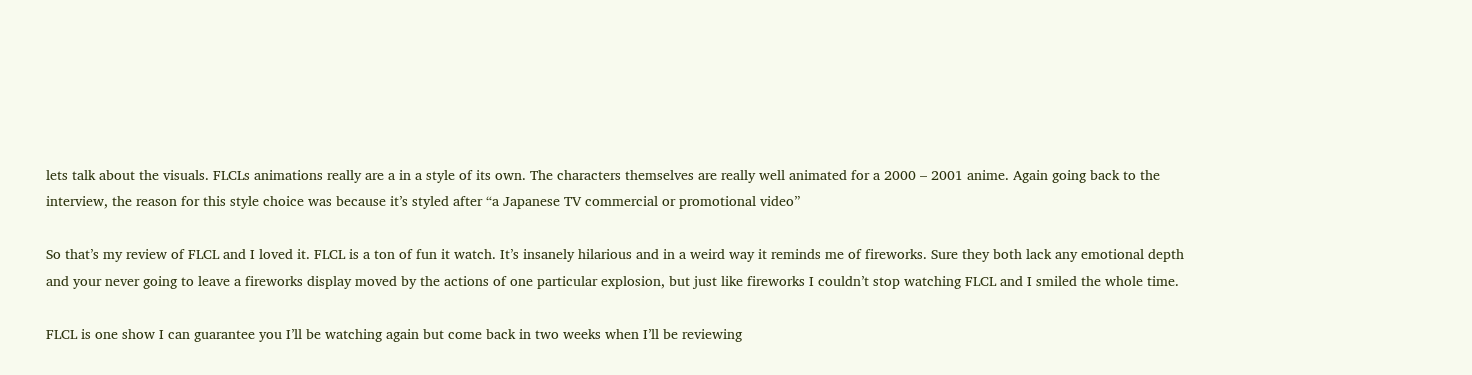lets talk about the visuals. FLCLs animations really are a in a style of its own. The characters themselves are really well animated for a 2000 – 2001 anime. Again going back to the interview, the reason for this style choice was because it’s styled after “a Japanese TV commercial or promotional video”

So that’s my review of FLCL and I loved it. FLCL is a ton of fun it watch. It’s insanely hilarious and in a weird way it reminds me of fireworks. Sure they both lack any emotional depth and your never going to leave a fireworks display moved by the actions of one particular explosion, but just like fireworks I couldn’t stop watching FLCL and I smiled the whole time.

FLCL is one show I can guarantee you I’ll be watching again but come back in two weeks when I’ll be reviewing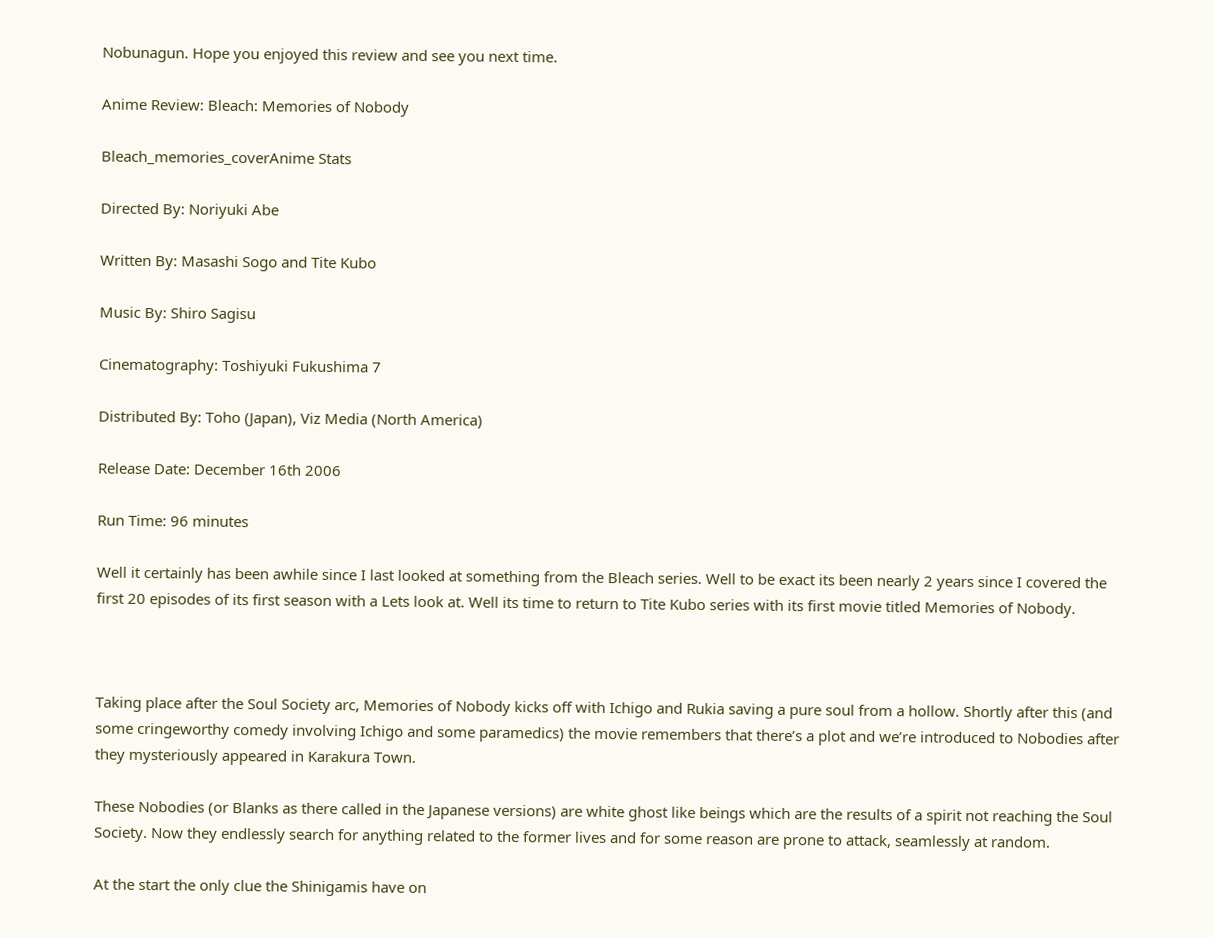Nobunagun. Hope you enjoyed this review and see you next time.

Anime Review: Bleach: Memories of Nobody

Bleach_memories_coverAnime Stats

Directed By: Noriyuki Abe

Written By: Masashi Sogo and Tite Kubo

Music By: Shiro Sagisu

Cinematography: Toshiyuki Fukushima 7

Distributed By: Toho (Japan), Viz Media (North America)

Release Date: December 16th 2006

Run Time: 96 minutes

Well it certainly has been awhile since I last looked at something from the Bleach series. Well to be exact its been nearly 2 years since I covered the first 20 episodes of its first season with a Lets look at. Well its time to return to Tite Kubo series with its first movie titled Memories of Nobody.



Taking place after the Soul Society arc, Memories of Nobody kicks off with Ichigo and Rukia saving a pure soul from a hollow. Shortly after this (and some cringeworthy comedy involving Ichigo and some paramedics) the movie remembers that there’s a plot and we’re introduced to Nobodies after they mysteriously appeared in Karakura Town.

These Nobodies (or Blanks as there called in the Japanese versions) are white ghost like beings which are the results of a spirit not reaching the Soul Society. Now they endlessly search for anything related to the former lives and for some reason are prone to attack, seamlessly at random.

At the start the only clue the Shinigamis have on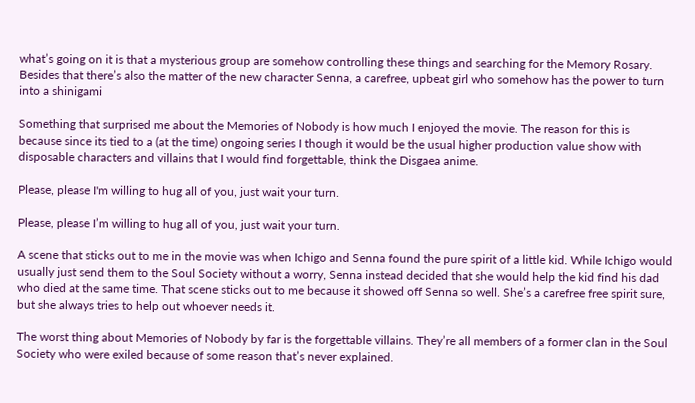what’s going on it is that a mysterious group are somehow controlling these things and searching for the Memory Rosary. Besides that there’s also the matter of the new character Senna, a carefree, upbeat girl who somehow has the power to turn into a shinigami

Something that surprised me about the Memories of Nobody is how much I enjoyed the movie. The reason for this is because since its tied to a (at the time) ongoing series I though it would be the usual higher production value show with disposable characters and villains that I would find forgettable, think the Disgaea anime.

Please, please I'm willing to hug all of you, just wait your turn.

Please, please I’m willing to hug all of you, just wait your turn.

A scene that sticks out to me in the movie was when Ichigo and Senna found the pure spirit of a little kid. While Ichigo would usually just send them to the Soul Society without a worry, Senna instead decided that she would help the kid find his dad who died at the same time. That scene sticks out to me because it showed off Senna so well. She’s a carefree free spirit sure, but she always tries to help out whoever needs it.

The worst thing about Memories of Nobody by far is the forgettable villains. They’re all members of a former clan in the Soul Society who were exiled because of some reason that’s never explained.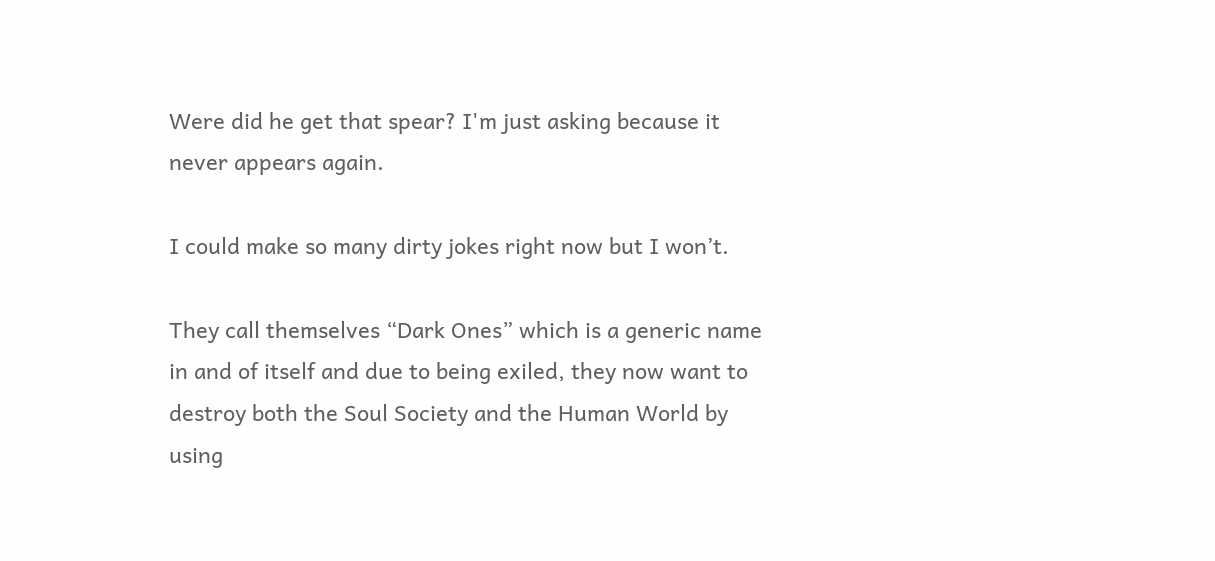Were did he get that spear? I'm just asking because it never appears again.

I could make so many dirty jokes right now but I won’t.

They call themselves “Dark Ones” which is a generic name in and of itself and due to being exiled, they now want to destroy both the Soul Society and the Human World by using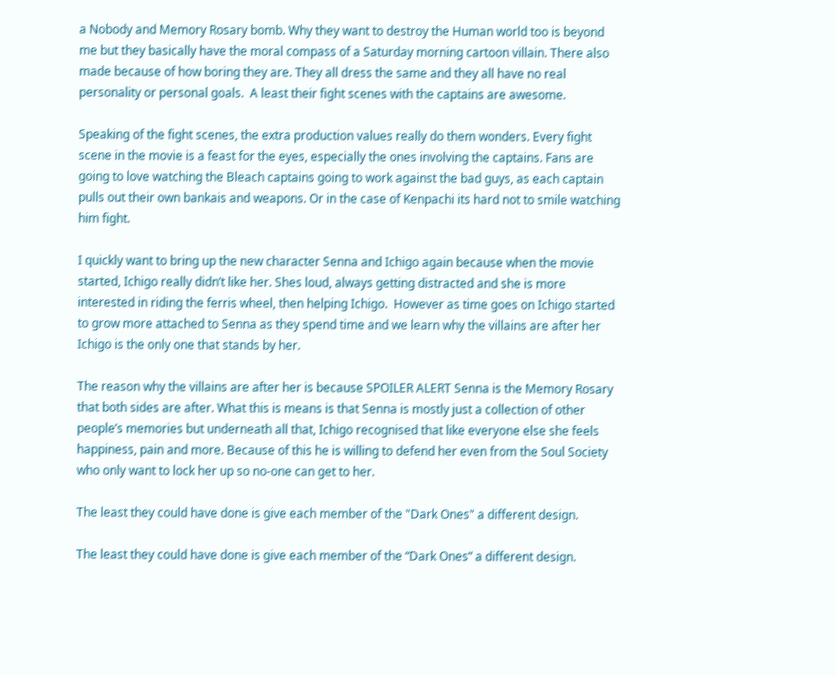a Nobody and Memory Rosary bomb. Why they want to destroy the Human world too is beyond me but they basically have the moral compass of a Saturday morning cartoon villain. There also made because of how boring they are. They all dress the same and they all have no real personality or personal goals.  A least their fight scenes with the captains are awesome.

Speaking of the fight scenes, the extra production values really do them wonders. Every fight scene in the movie is a feast for the eyes, especially the ones involving the captains. Fans are going to love watching the Bleach captains going to work against the bad guys, as each captain pulls out their own bankais and weapons. Or in the case of Kenpachi its hard not to smile watching him fight.

I quickly want to bring up the new character Senna and Ichigo again because when the movie started, Ichigo really didn’t like her. Shes loud, always getting distracted and she is more interested in riding the ferris wheel, then helping Ichigo.  However as time goes on Ichigo started to grow more attached to Senna as they spend time and we learn why the villains are after her Ichigo is the only one that stands by her.

The reason why the villains are after her is because SPOILER ALERT Senna is the Memory Rosary that both sides are after. What this is means is that Senna is mostly just a collection of other people’s memories but underneath all that, Ichigo recognised that like everyone else she feels happiness, pain and more. Because of this he is willing to defend her even from the Soul Society who only want to lock her up so no-one can get to her.

The least they could have done is give each member of the "Dark Ones" a different design.

The least they could have done is give each member of the “Dark Ones” a different design.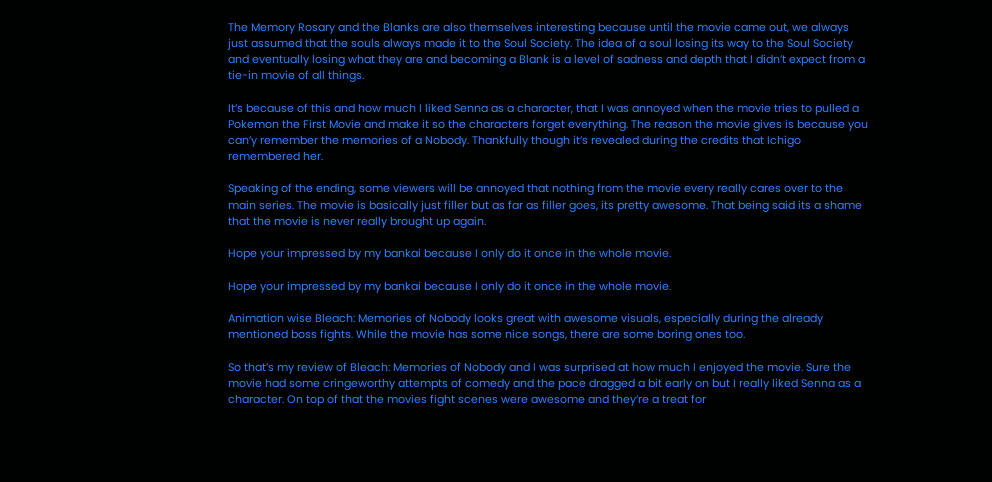The Memory Rosary and the Blanks are also themselves interesting because until the movie came out, we always just assumed that the souls always made it to the Soul Society. The idea of a soul losing its way to the Soul Society and eventually losing what they are and becoming a Blank is a level of sadness and depth that I didn’t expect from a tie-in movie of all things.

It’s because of this and how much I liked Senna as a character, that I was annoyed when the movie tries to pulled a Pokemon the First Movie and make it so the characters forget everything. The reason the movie gives is because you can’y remember the memories of a Nobody. Thankfully though it’s revealed during the credits that Ichigo remembered her.

Speaking of the ending, some viewers will be annoyed that nothing from the movie every really cares over to the main series. The movie is basically just filler but as far as filler goes, its pretty awesome. That being said its a shame that the movie is never really brought up again.

Hope your impressed by my bankai because I only do it once in the whole movie.

Hope your impressed by my bankai because I only do it once in the whole movie.

Animation wise Bleach: Memories of Nobody looks great with awesome visuals, especially during the already mentioned boss fights. While the movie has some nice songs, there are some boring ones too.

So that’s my review of Bleach: Memories of Nobody and I was surprised at how much I enjoyed the movie. Sure the movie had some cringeworthy attempts of comedy and the pace dragged a bit early on but I really liked Senna as a character. On top of that the movies fight scenes were awesome and they’re a treat for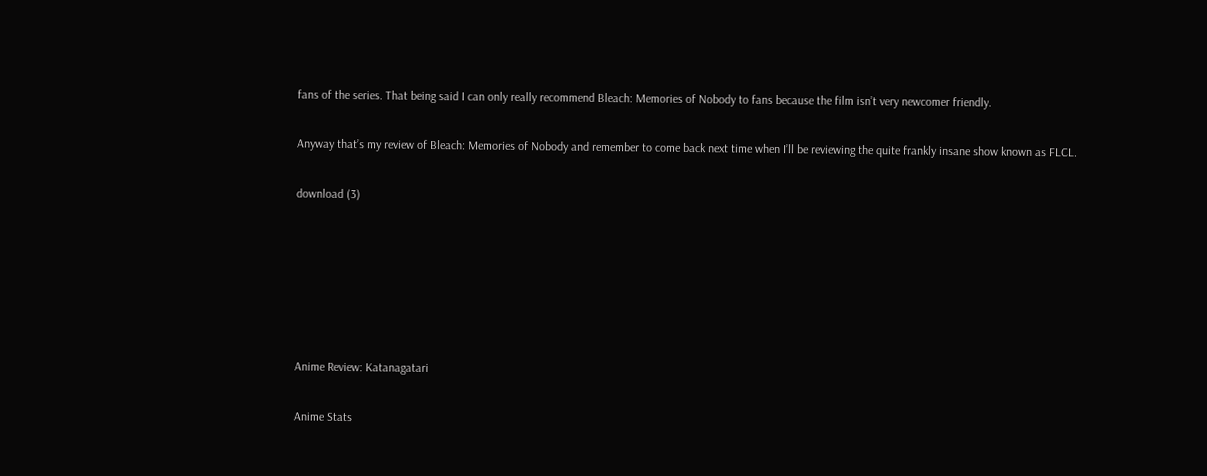fans of the series. That being said I can only really recommend Bleach: Memories of Nobody to fans because the film isn’t very newcomer friendly.

Anyway that’s my review of Bleach: Memories of Nobody and remember to come back next time when I’ll be reviewing the quite frankly insane show known as FLCL.

download (3)






Anime Review: Katanagatari

Anime Stats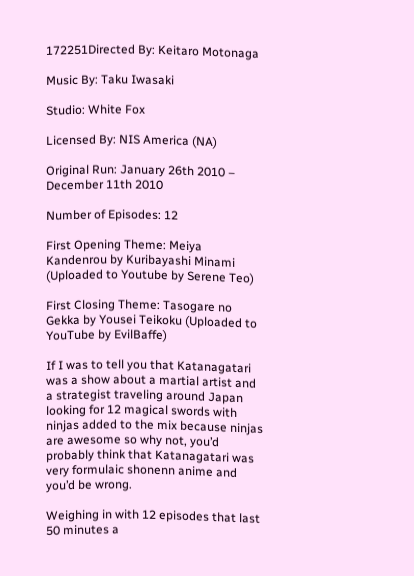172251Directed By: Keitaro Motonaga

Music By: Taku Iwasaki

Studio: White Fox

Licensed By: NIS America (NA)

Original Run: January 26th 2010 – December 11th 2010

Number of Episodes: 12

First Opening Theme: Meiya Kandenrou by Kuribayashi Minami (Uploaded to Youtube by Serene Teo)

First Closing Theme: Tasogare no Gekka by Yousei Teikoku (Uploaded to YouTube by EvilBaffe)

If I was to tell you that Katanagatari was a show about a martial artist and a strategist traveling around Japan looking for 12 magical swords with ninjas added to the mix because ninjas are awesome so why not, you’d probably think that Katanagatari was very formulaic shonenn anime and you’d be wrong.

Weighing in with 12 episodes that last 50 minutes a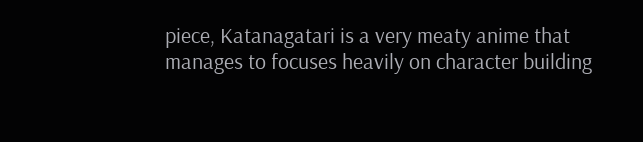piece, Katanagatari is a very meaty anime that manages to focuses heavily on character building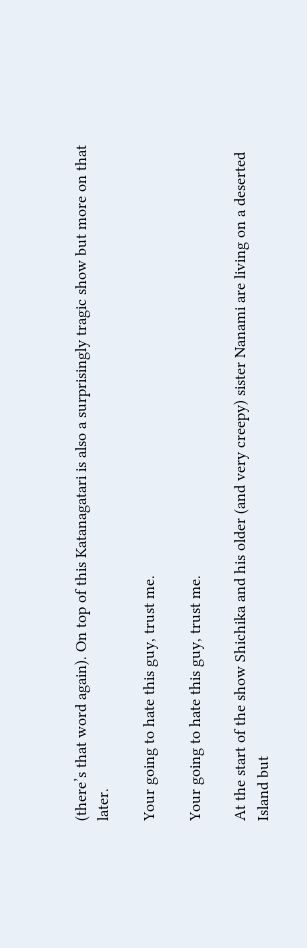(there’s that word again). On top of this Katanagatari is also a surprisingly tragic show but more on that later.

Your going to hate this guy, trust me.

Your going to hate this guy, trust me.

At the start of the show Shichika and his older (and very creepy) sister Nanami are living on a deserted Island but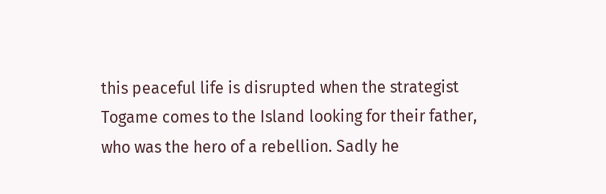this peaceful life is disrupted when the strategist Togame comes to the Island looking for their father, who was the hero of a rebellion. Sadly he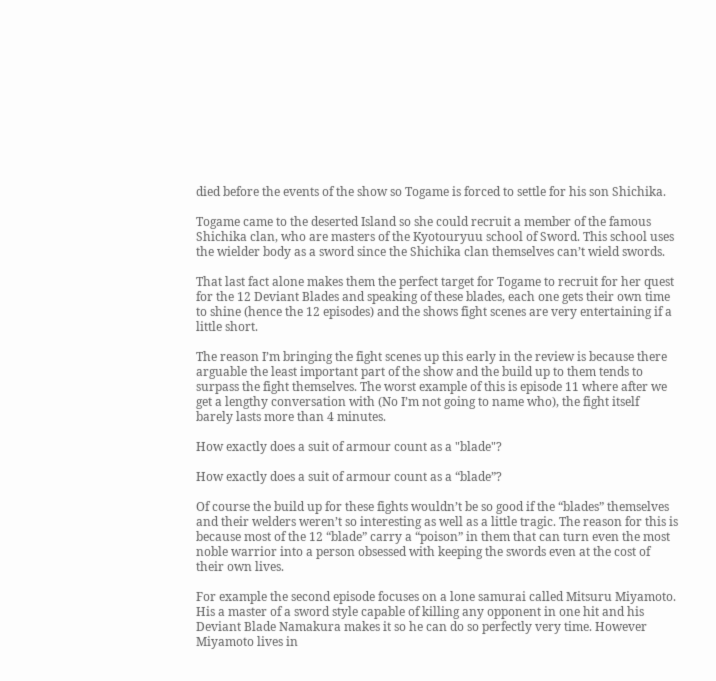died before the events of the show so Togame is forced to settle for his son Shichika.

Togame came to the deserted Island so she could recruit a member of the famous Shichika clan, who are masters of the Kyotouryuu school of Sword. This school uses the wielder body as a sword since the Shichika clan themselves can’t wield swords.

That last fact alone makes them the perfect target for Togame to recruit for her quest for the 12 Deviant Blades and speaking of these blades, each one gets their own time to shine (hence the 12 episodes) and the shows fight scenes are very entertaining if a little short.

The reason I’m bringing the fight scenes up this early in the review is because there arguable the least important part of the show and the build up to them tends to surpass the fight themselves. The worst example of this is episode 11 where after we get a lengthy conversation with (No I’m not going to name who), the fight itself barely lasts more than 4 minutes.

How exactly does a suit of armour count as a "blade"?

How exactly does a suit of armour count as a “blade”?

Of course the build up for these fights wouldn’t be so good if the “blades” themselves and their welders weren’t so interesting as well as a little tragic. The reason for this is because most of the 12 “blade” carry a “poison” in them that can turn even the most noble warrior into a person obsessed with keeping the swords even at the cost of their own lives.

For example the second episode focuses on a lone samurai called Mitsuru Miyamoto. His a master of a sword style capable of killing any opponent in one hit and his Deviant Blade Namakura makes it so he can do so perfectly very time. However Miyamoto lives in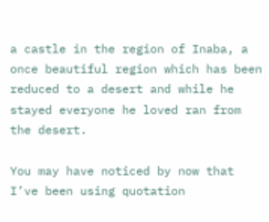a castle in the region of Inaba, a once beautiful region which has been reduced to a desert and while he stayed everyone he loved ran from the desert.

You may have noticed by now that I’ve been using quotation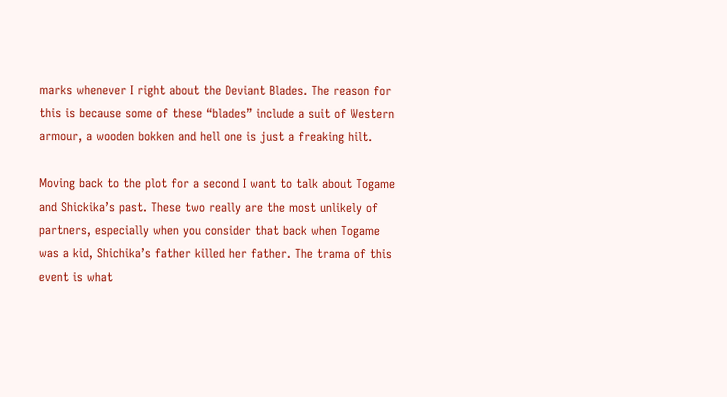marks whenever I right about the Deviant Blades. The reason for this is because some of these “blades” include a suit of Western armour, a wooden bokken and hell one is just a freaking hilt.

Moving back to the plot for a second I want to talk about Togame and Shickika’s past. These two really are the most unlikely of partners, especially when you consider that back when Togame was a kid, Shichika’s father killed her father. The trama of this event is what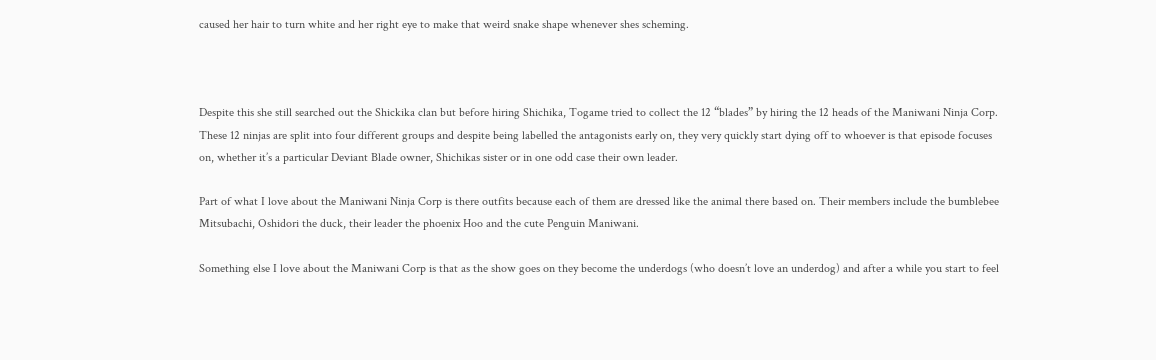caused her hair to turn white and her right eye to make that weird snake shape whenever shes scheming.



Despite this she still searched out the Shickika clan but before hiring Shichika, Togame tried to collect the 12 “blades” by hiring the 12 heads of the Maniwani Ninja Corp. These 12 ninjas are split into four different groups and despite being labelled the antagonists early on, they very quickly start dying off to whoever is that episode focuses on, whether it’s a particular Deviant Blade owner, Shichikas sister or in one odd case their own leader.

Part of what I love about the Maniwani Ninja Corp is there outfits because each of them are dressed like the animal there based on. Their members include the bumblebee Mitsubachi, Oshidori the duck, their leader the phoenix Hoo and the cute Penguin Maniwani.

Something else I love about the Maniwani Corp is that as the show goes on they become the underdogs (who doesn’t love an underdog) and after a while you start to feel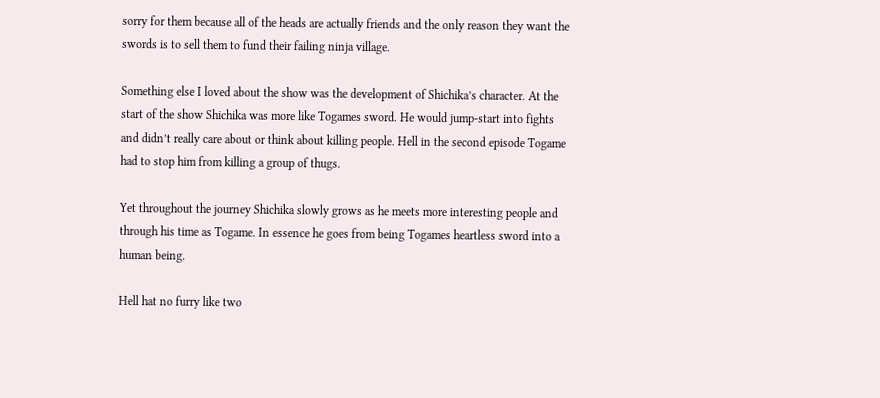sorry for them because all of the heads are actually friends and the only reason they want the swords is to sell them to fund their failing ninja village.

Something else I loved about the show was the development of Shichika’s character. At the start of the show Shichika was more like Togames sword. He would jump-start into fights and didn’t really care about or think about killing people. Hell in the second episode Togame had to stop him from killing a group of thugs.

Yet throughout the journey Shichika slowly grows as he meets more interesting people and through his time as Togame. In essence he goes from being Togames heartless sword into a human being.

Hell hat no furry like two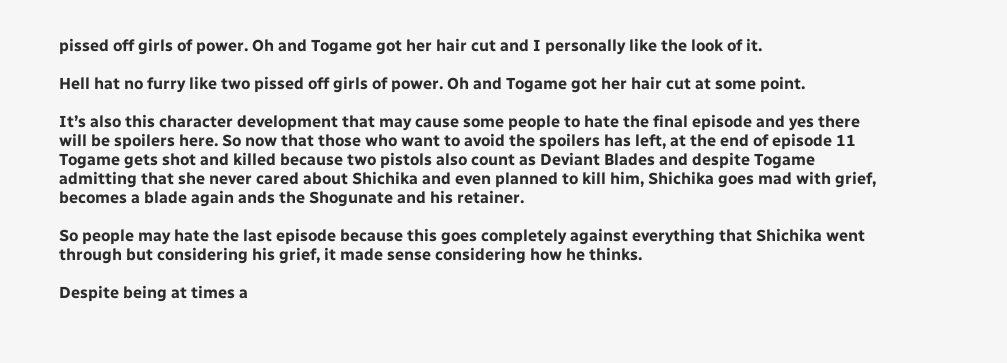pissed off girls of power. Oh and Togame got her hair cut and I personally like the look of it.

Hell hat no furry like two pissed off girls of power. Oh and Togame got her hair cut at some point.

It’s also this character development that may cause some people to hate the final episode and yes there will be spoilers here. So now that those who want to avoid the spoilers has left, at the end of episode 11 Togame gets shot and killed because two pistols also count as Deviant Blades and despite Togame admitting that she never cared about Shichika and even planned to kill him, Shichika goes mad with grief, becomes a blade again ands the Shogunate and his retainer.

So people may hate the last episode because this goes completely against everything that Shichika went through but considering his grief, it made sense considering how he thinks.

Despite being at times a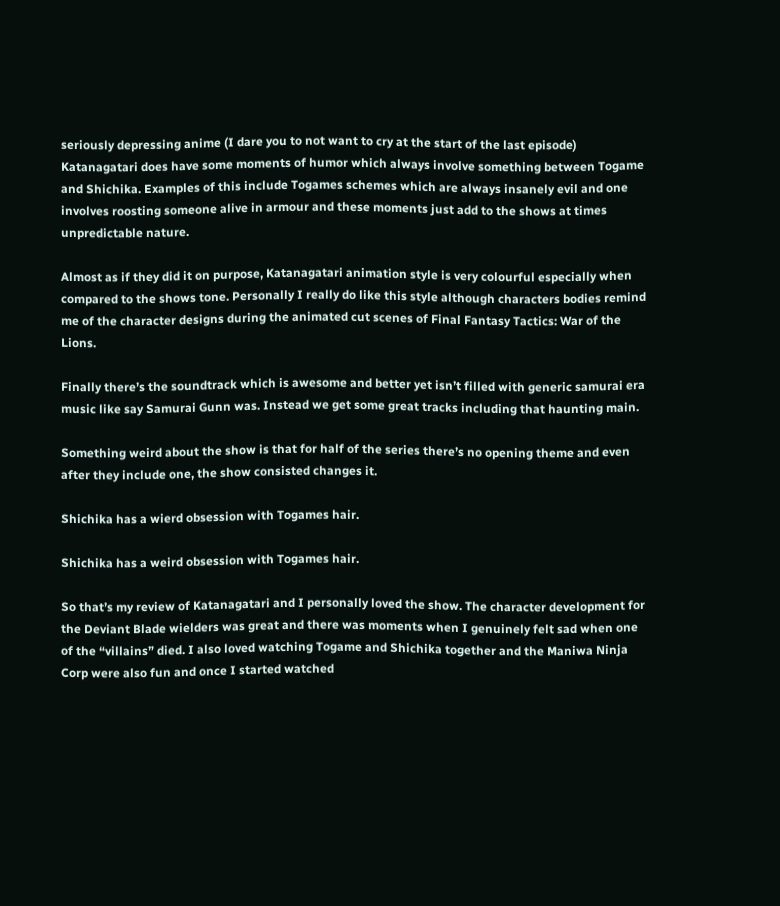seriously depressing anime (I dare you to not want to cry at the start of the last episode) Katanagatari does have some moments of humor which always involve something between Togame and Shichika. Examples of this include Togames schemes which are always insanely evil and one involves roosting someone alive in armour and these moments just add to the shows at times unpredictable nature.

Almost as if they did it on purpose, Katanagatari animation style is very colourful especially when compared to the shows tone. Personally I really do like this style although characters bodies remind me of the character designs during the animated cut scenes of Final Fantasy Tactics: War of the Lions.

Finally there’s the soundtrack which is awesome and better yet isn’t filled with generic samurai era music like say Samurai Gunn was. Instead we get some great tracks including that haunting main.

Something weird about the show is that for half of the series there’s no opening theme and even after they include one, the show consisted changes it.

Shichika has a wierd obsession with Togames hair.

Shichika has a weird obsession with Togames hair.

So that’s my review of Katanagatari and I personally loved the show. The character development for the Deviant Blade wielders was great and there was moments when I genuinely felt sad when one of the “villains” died. I also loved watching Togame and Shichika together and the Maniwa Ninja Corp were also fun and once I started watched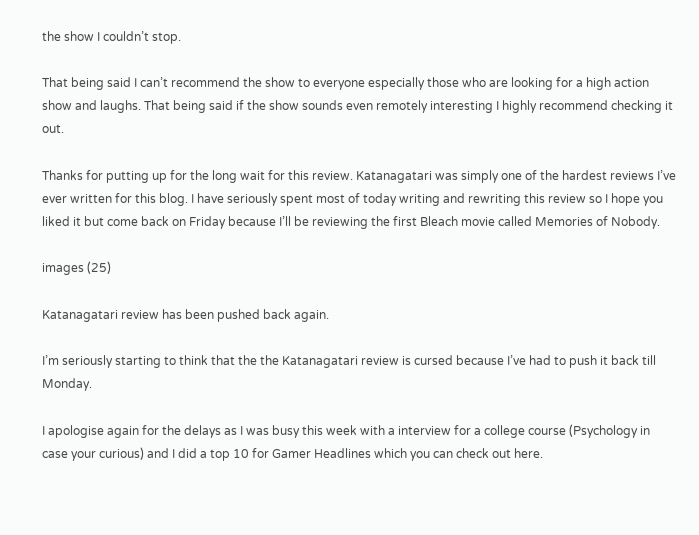the show I couldn’t stop.

That being said I can’t recommend the show to everyone especially those who are looking for a high action show and laughs. That being said if the show sounds even remotely interesting I highly recommend checking it out.

Thanks for putting up for the long wait for this review. Katanagatari was simply one of the hardest reviews I’ve ever written for this blog. I have seriously spent most of today writing and rewriting this review so I hope you liked it but come back on Friday because I’ll be reviewing the first Bleach movie called Memories of Nobody.

images (25)

Katanagatari review has been pushed back again.

I’m seriously starting to think that the the Katanagatari review is cursed because I’ve had to push it back till Monday.

I apologise again for the delays as I was busy this week with a interview for a college course (Psychology in case your curious) and I did a top 10 for Gamer Headlines which you can check out here.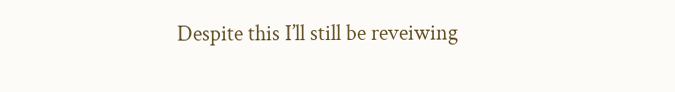Despite this I’ll still be reveiwing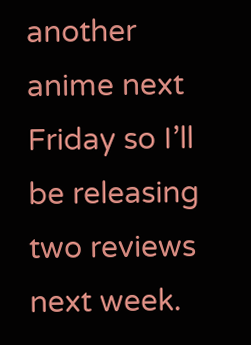another anime next Friday so I’ll be releasing two reviews next week.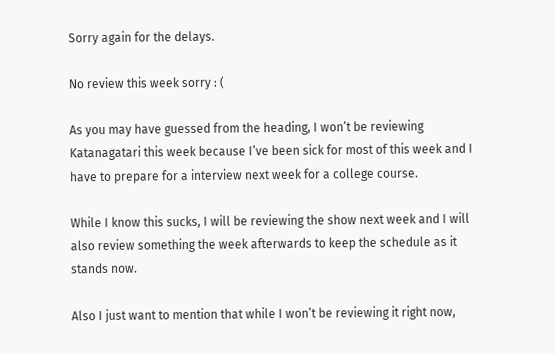Sorry again for the delays.

No review this week sorry : (

As you may have guessed from the heading, I won’t be reviewing Katanagatari this week because I’ve been sick for most of this week and I have to prepare for a interview next week for a college course.

While I know this sucks, I will be reviewing the show next week and I will also review something the week afterwards to keep the schedule as it stands now.

Also I just want to mention that while I won’t be reviewing it right now,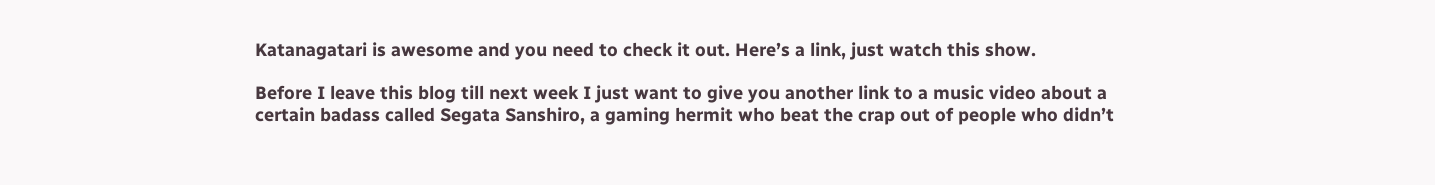Katanagatari is awesome and you need to check it out. Here’s a link, just watch this show.

Before I leave this blog till next week I just want to give you another link to a music video about a certain badass called Segata Sanshiro, a gaming hermit who beat the crap out of people who didn’t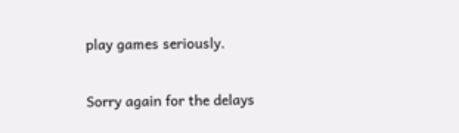play games seriously.

Sorry again for the delays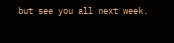but see you all next week.